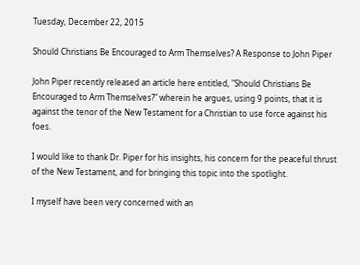Tuesday, December 22, 2015

Should Christians Be Encouraged to Arm Themselves? A Response to John Piper

John Piper recently released an article here entitled, "Should Christians Be Encouraged to Arm Themselves?" wherein he argues, using 9 points, that it is against the tenor of the New Testament for a Christian to use force against his foes.

I would like to thank Dr. Piper for his insights, his concern for the peaceful thrust of the New Testament, and for bringing this topic into the spotlight.

I myself have been very concerned with an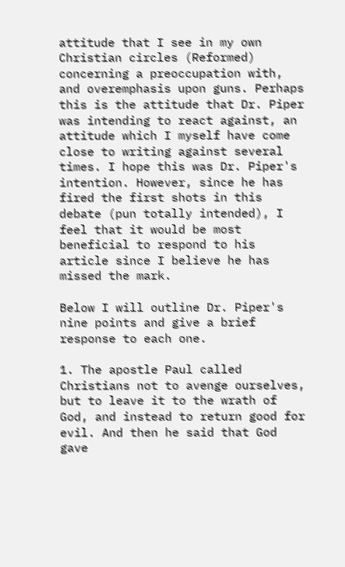attitude that I see in my own Christian circles (Reformed) concerning a preoccupation with, and overemphasis upon guns. Perhaps this is the attitude that Dr. Piper was intending to react against, an attitude which I myself have come close to writing against several times. I hope this was Dr. Piper's intention. However, since he has fired the first shots in this debate (pun totally intended), I feel that it would be most beneficial to respond to his article since I believe he has missed the mark.

Below I will outline Dr. Piper's nine points and give a brief response to each one.

1. The apostle Paul called Christians not to avenge ourselves, but to leave it to the wrath of God, and instead to return good for evil. And then he said that God gave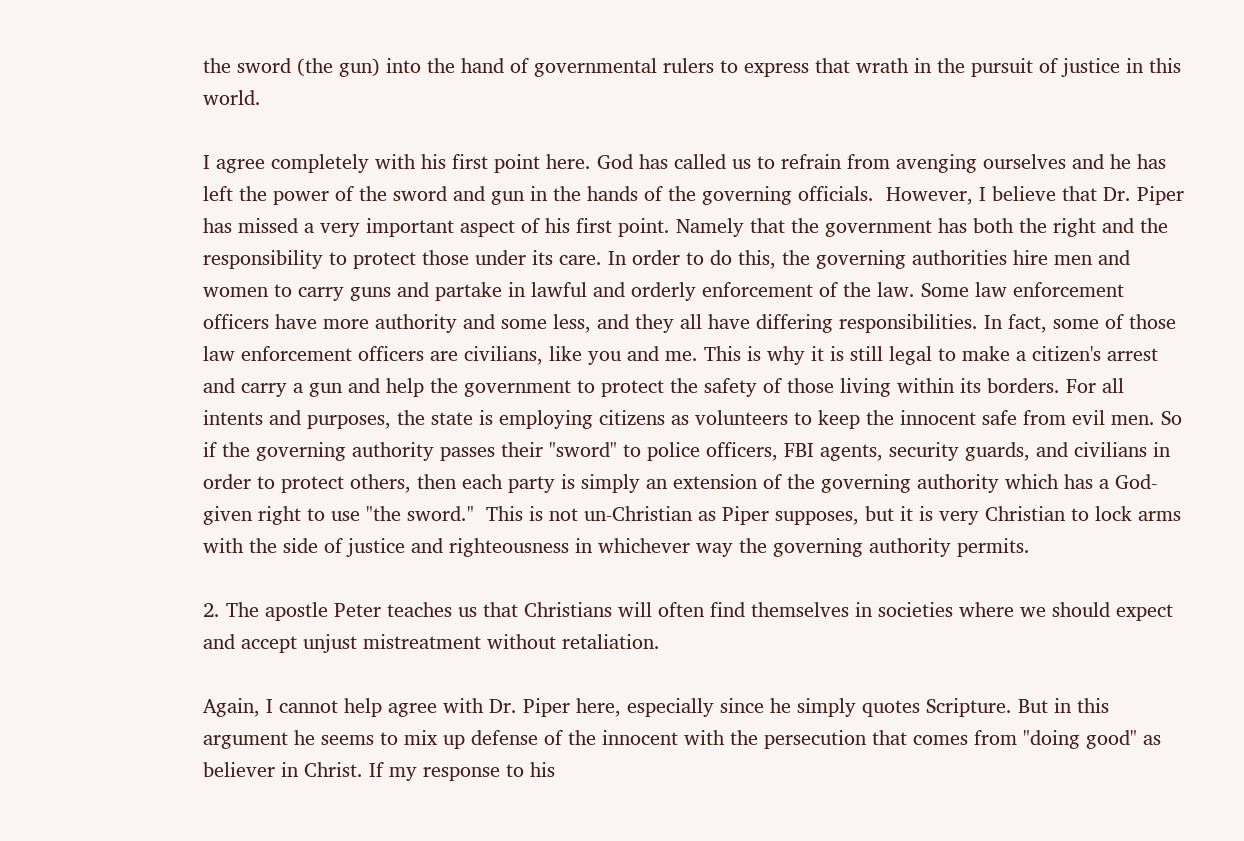the sword (the gun) into the hand of governmental rulers to express that wrath in the pursuit of justice in this world.

I agree completely with his first point here. God has called us to refrain from avenging ourselves and he has left the power of the sword and gun in the hands of the governing officials.  However, I believe that Dr. Piper has missed a very important aspect of his first point. Namely that the government has both the right and the responsibility to protect those under its care. In order to do this, the governing authorities hire men and women to carry guns and partake in lawful and orderly enforcement of the law. Some law enforcement officers have more authority and some less, and they all have differing responsibilities. In fact, some of those law enforcement officers are civilians, like you and me. This is why it is still legal to make a citizen's arrest and carry a gun and help the government to protect the safety of those living within its borders. For all intents and purposes, the state is employing citizens as volunteers to keep the innocent safe from evil men. So if the governing authority passes their "sword" to police officers, FBI agents, security guards, and civilians in order to protect others, then each party is simply an extension of the governing authority which has a God-given right to use "the sword."  This is not un-Christian as Piper supposes, but it is very Christian to lock arms with the side of justice and righteousness in whichever way the governing authority permits.

2. The apostle Peter teaches us that Christians will often find themselves in societies where we should expect and accept unjust mistreatment without retaliation.

Again, I cannot help agree with Dr. Piper here, especially since he simply quotes Scripture. But in this argument he seems to mix up defense of the innocent with the persecution that comes from "doing good" as  believer in Christ. If my response to his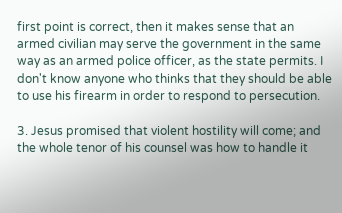first point is correct, then it makes sense that an armed civilian may serve the government in the same way as an armed police officer, as the state permits. I don't know anyone who thinks that they should be able to use his firearm in order to respond to persecution.

3. Jesus promised that violent hostility will come; and the whole tenor of his counsel was how to handle it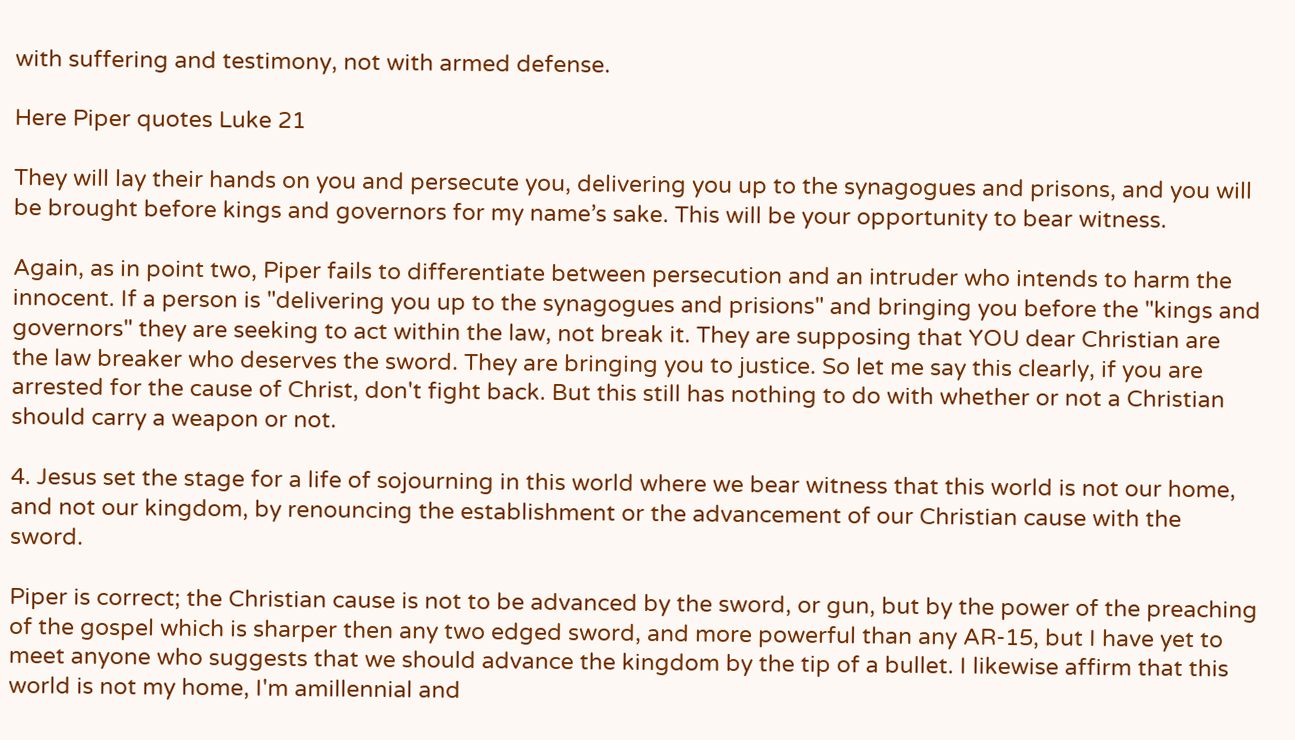with suffering and testimony, not with armed defense.

Here Piper quotes Luke 21

They will lay their hands on you and persecute you, delivering you up to the synagogues and prisons, and you will be brought before kings and governors for my name’s sake. This will be your opportunity to bear witness.

Again, as in point two, Piper fails to differentiate between persecution and an intruder who intends to harm the innocent. If a person is "delivering you up to the synagogues and prisions" and bringing you before the "kings and governors" they are seeking to act within the law, not break it. They are supposing that YOU dear Christian are the law breaker who deserves the sword. They are bringing you to justice. So let me say this clearly, if you are arrested for the cause of Christ, don't fight back. But this still has nothing to do with whether or not a Christian should carry a weapon or not.

4. Jesus set the stage for a life of sojourning in this world where we bear witness that this world is not our home, and not our kingdom, by renouncing the establishment or the advancement of our Christian cause with the sword.

Piper is correct; the Christian cause is not to be advanced by the sword, or gun, but by the power of the preaching of the gospel which is sharper then any two edged sword, and more powerful than any AR-15, but I have yet to meet anyone who suggests that we should advance the kingdom by the tip of a bullet. I likewise affirm that this world is not my home, I'm amillennial and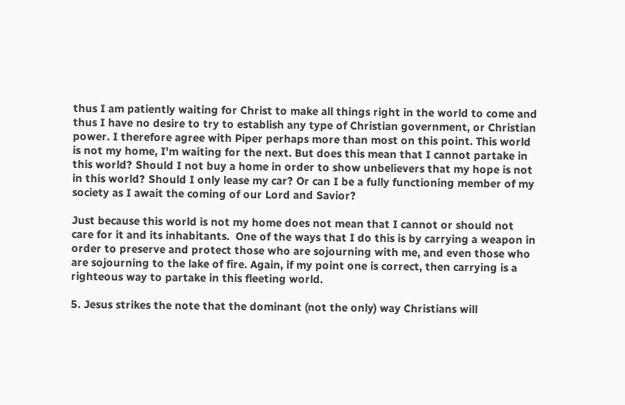thus I am patiently waiting for Christ to make all things right in the world to come and thus I have no desire to try to establish any type of Christian government, or Christian power. I therefore agree with Piper perhaps more than most on this point. This world is not my home, I'm waiting for the next. But does this mean that I cannot partake in this world? Should I not buy a home in order to show unbelievers that my hope is not in this world? Should I only lease my car? Or can I be a fully functioning member of my society as I await the coming of our Lord and Savior?

Just because this world is not my home does not mean that I cannot or should not care for it and its inhabitants.  One of the ways that I do this is by carrying a weapon in order to preserve and protect those who are sojourning with me, and even those who are sojourning to the lake of fire. Again, if my point one is correct, then carrying is a righteous way to partake in this fleeting world.

5. Jesus strikes the note that the dominant (not the only) way Christians will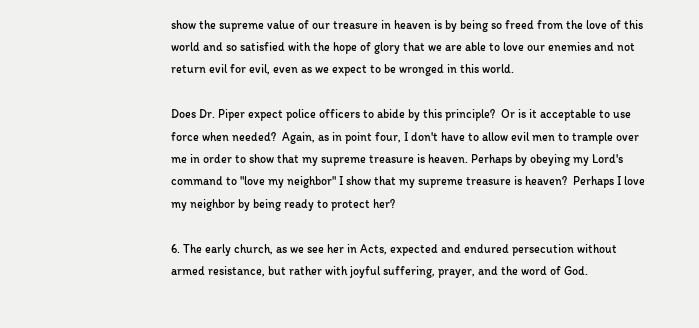show the supreme value of our treasure in heaven is by being so freed from the love of this world and so satisfied with the hope of glory that we are able to love our enemies and not return evil for evil, even as we expect to be wronged in this world.

Does Dr. Piper expect police officers to abide by this principle?  Or is it acceptable to use force when needed?  Again, as in point four, I don't have to allow evil men to trample over me in order to show that my supreme treasure is heaven. Perhaps by obeying my Lord's command to "love my neighbor" I show that my supreme treasure is heaven?  Perhaps I love my neighbor by being ready to protect her?

6. The early church, as we see her in Acts, expected and endured persecution without armed resistance, but rather with joyful suffering, prayer, and the word of God.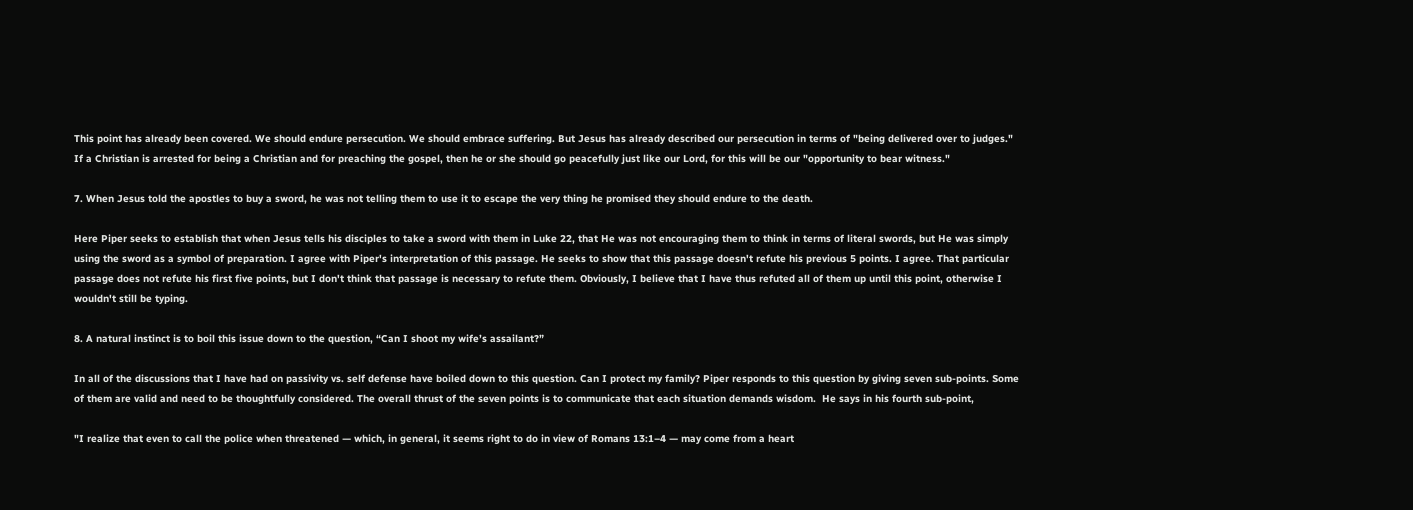This point has already been covered. We should endure persecution. We should embrace suffering. But Jesus has already described our persecution in terms of "being delivered over to judges."  If a Christian is arrested for being a Christian and for preaching the gospel, then he or she should go peacefully just like our Lord, for this will be our "opportunity to bear witness."

7. When Jesus told the apostles to buy a sword, he was not telling them to use it to escape the very thing he promised they should endure to the death.

Here Piper seeks to establish that when Jesus tells his disciples to take a sword with them in Luke 22, that He was not encouraging them to think in terms of literal swords, but He was simply using the sword as a symbol of preparation. I agree with Piper's interpretation of this passage. He seeks to show that this passage doesn't refute his previous 5 points. I agree. That particular passage does not refute his first five points, but I don't think that passage is necessary to refute them. Obviously, I believe that I have thus refuted all of them up until this point, otherwise I wouldn't still be typing.

8. A natural instinct is to boil this issue down to the question, “Can I shoot my wife’s assailant?”

In all of the discussions that I have had on passivity vs. self defense have boiled down to this question. Can I protect my family? Piper responds to this question by giving seven sub-points. Some of them are valid and need to be thoughtfully considered. The overall thrust of the seven points is to communicate that each situation demands wisdom.  He says in his fourth sub-point,

"I realize that even to call the police when threatened — which, in general, it seems right to do in view of Romans 13:1–4 — may come from a heart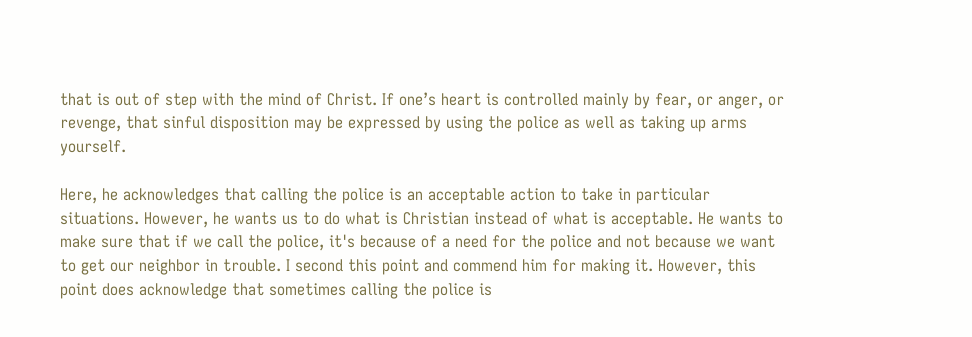that is out of step with the mind of Christ. If one’s heart is controlled mainly by fear, or anger, or revenge, that sinful disposition may be expressed by using the police as well as taking up arms yourself.

Here, he acknowledges that calling the police is an acceptable action to take in particular situations. However, he wants us to do what is Christian instead of what is acceptable. He wants to make sure that if we call the police, it's because of a need for the police and not because we want to get our neighbor in trouble. I second this point and commend him for making it. However, this point does acknowledge that sometimes calling the police is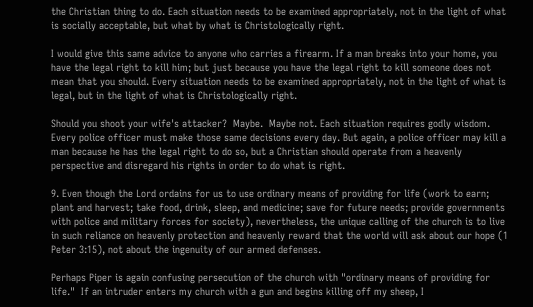the Christian thing to do. Each situation needs to be examined appropriately, not in the light of what is socially acceptable, but what by what is Christologically right.

I would give this same advice to anyone who carries a firearm. If a man breaks into your home, you have the legal right to kill him; but just because you have the legal right to kill someone does not mean that you should. Every situation needs to be examined appropriately, not in the light of what is legal, but in the light of what is Christologically right.

Should you shoot your wife's attacker?  Maybe.  Maybe not. Each situation requires godly wisdom. Every police officer must make those same decisions every day. But again, a police officer may kill a man because he has the legal right to do so, but a Christian should operate from a heavenly perspective and disregard his rights in order to do what is right.

9. Even though the Lord ordains for us to use ordinary means of providing for life (work to earn; plant and harvest; take food, drink, sleep, and medicine; save for future needs; provide governments with police and military forces for society), nevertheless, the unique calling of the church is to live in such reliance on heavenly protection and heavenly reward that the world will ask about our hope (1 Peter 3:15), not about the ingenuity of our armed defenses.

Perhaps Piper is again confusing persecution of the church with "ordinary means of providing for life."  If an intruder enters my church with a gun and begins killing off my sheep, I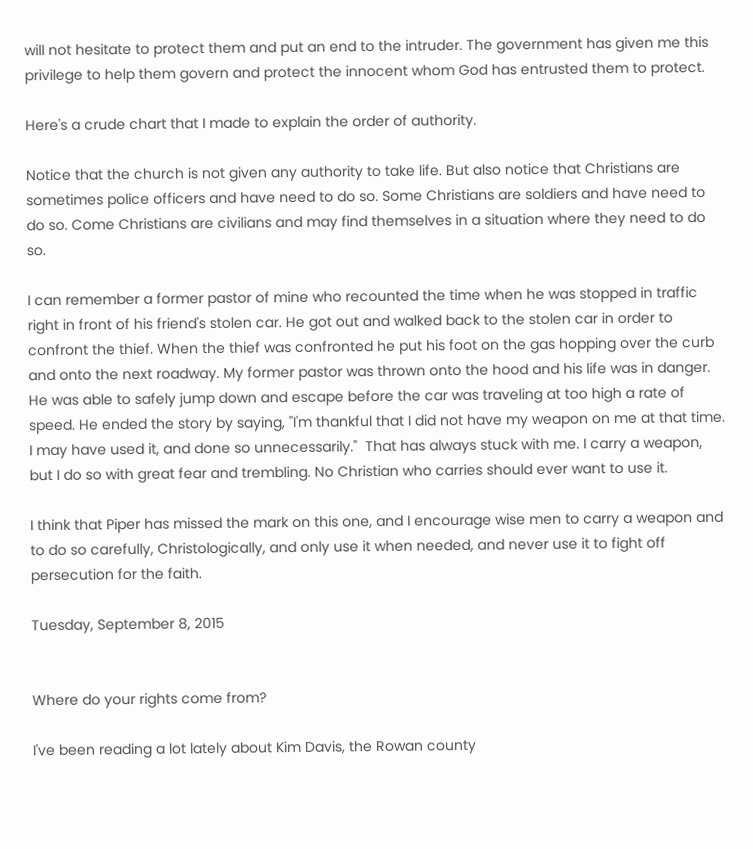will not hesitate to protect them and put an end to the intruder. The government has given me this privilege to help them govern and protect the innocent whom God has entrusted them to protect.

Here's a crude chart that I made to explain the order of authority.

Notice that the church is not given any authority to take life. But also notice that Christians are sometimes police officers and have need to do so. Some Christians are soldiers and have need to do so. Come Christians are civilians and may find themselves in a situation where they need to do so.

I can remember a former pastor of mine who recounted the time when he was stopped in traffic right in front of his friend's stolen car. He got out and walked back to the stolen car in order to confront the thief. When the thief was confronted he put his foot on the gas hopping over the curb and onto the next roadway. My former pastor was thrown onto the hood and his life was in danger. He was able to safely jump down and escape before the car was traveling at too high a rate of speed. He ended the story by saying, "I'm thankful that I did not have my weapon on me at that time. I may have used it, and done so unnecessarily."  That has always stuck with me. I carry a weapon, but I do so with great fear and trembling. No Christian who carries should ever want to use it.

I think that Piper has missed the mark on this one, and I encourage wise men to carry a weapon and to do so carefully, Christologically, and only use it when needed, and never use it to fight off persecution for the faith.

Tuesday, September 8, 2015


Where do your rights come from?

I've been reading a lot lately about Kim Davis, the Rowan county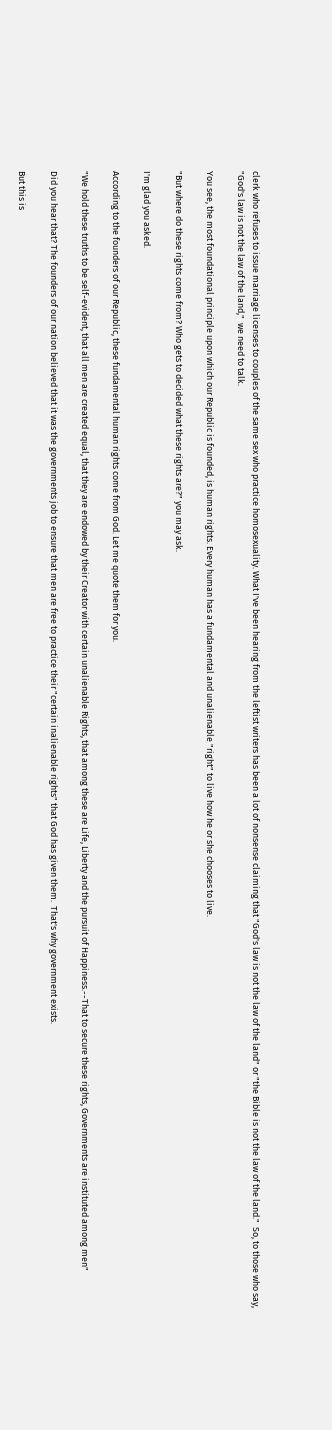clerk who refuses to issue marriage licenses to couples of the same sex who practice homosexuality. What I've been hearing from the leftist writers has been a lot of nonsense claiming that "God's law is not the law of the land" or "the Bible is not the law of the land."  So, to those who say, "God's law is not the law of the land,"  we need to talk.

You see, the most foundational principle upon which our Republic is founded, is human rights. Every human has a fundamental and unalienable "right" to live how he or she chooses to live.

"But where do these rights come from? Who gets to decided what these rights are?" you may ask.

I'm glad you asked.

According to the founders of our Republic, these fundamental human rights come from God. Let me quote them for you.

"We hold these truths to be self-evident, that all men are created equal, that they are endowed by their Creator with certain unalienable Rights, that among these are Life, Liberty and the pursuit of Happiness.--That to secure these rights, Governments are instituted among men"

Did you hear that? The founders of our nation believed that it was the governments job to ensure that men are free to practice their "certain inalienable rights" that God has given them.  That's why government exists.

But this is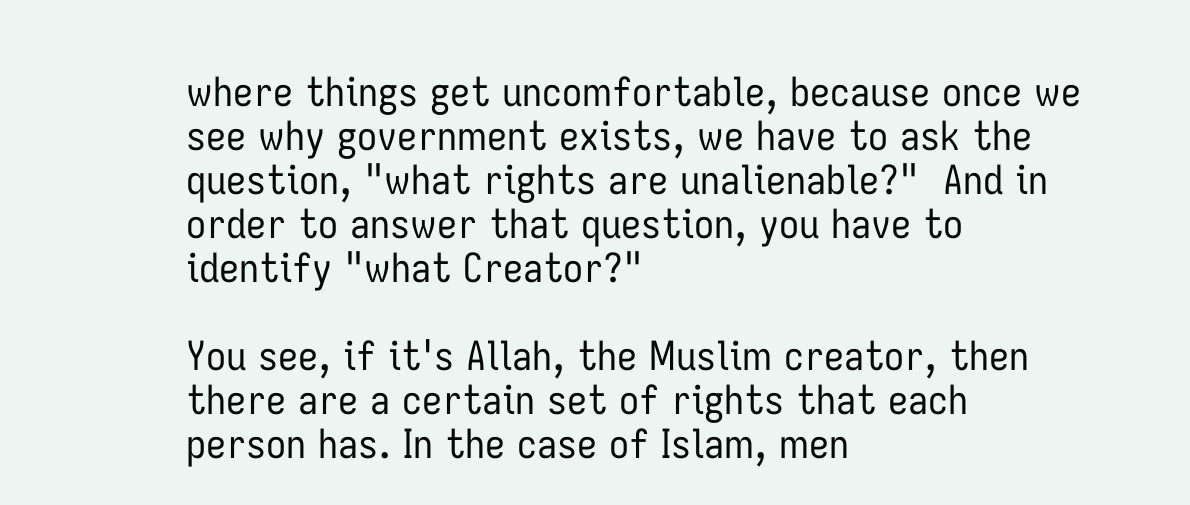where things get uncomfortable, because once we see why government exists, we have to ask the question, "what rights are unalienable?"  And in order to answer that question, you have to identify "what Creator?"

You see, if it's Allah, the Muslim creator, then there are a certain set of rights that each person has. In the case of Islam, men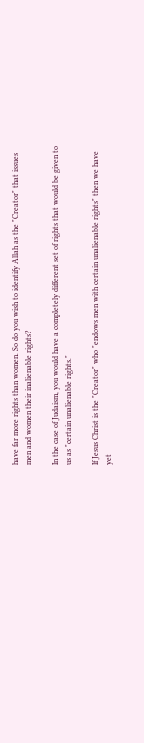have far more rights than women. So do you wish to identify Allah as the "Creator" that issues men and women their inalienable rights?

In the case of Judaism, you would have a completely different set of rights that would be given to us as "certain unalienable rights."

If Jesus Christ is the "Creator" who "endows men with certain unalienable rights" then we have yet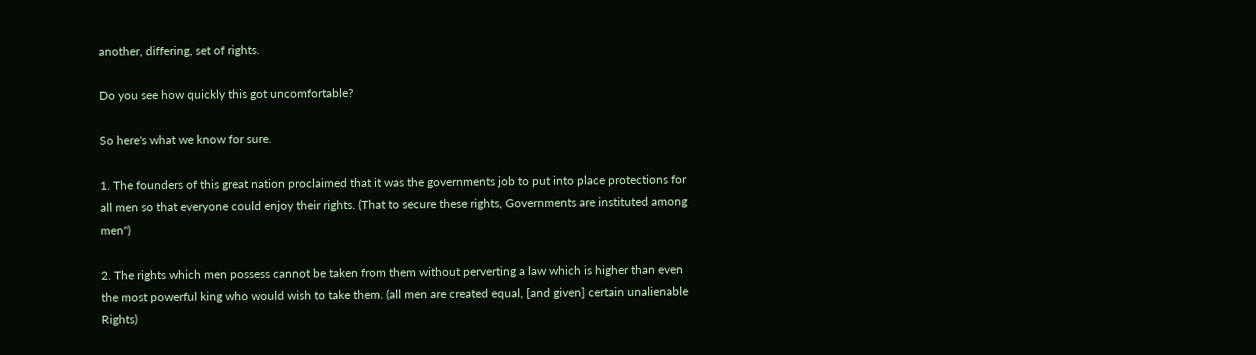another, differing, set of rights.

Do you see how quickly this got uncomfortable?

So here's what we know for sure.

1. The founders of this great nation proclaimed that it was the governments job to put into place protections for all men so that everyone could enjoy their rights. (That to secure these rights, Governments are instituted among men")

2. The rights which men possess cannot be taken from them without perverting a law which is higher than even the most powerful king who would wish to take them. (all men are created equal, [and given] certain unalienable Rights)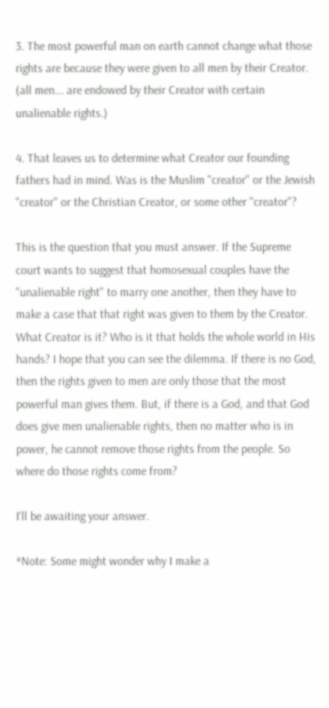3. The most powerful man on earth cannot change what those rights are because they were given to all men by their Creator. (all men... are endowed by their Creator with certain unalienable rights.)

4. That leaves us to determine what Creator our founding fathers had in mind. Was is the Muslim "creator" or the Jewish "creator" or the Christian Creator, or some other "creator"?

This is the question that you must answer. If the Supreme court wants to suggest that homosexual couples have the "unalienable right" to marry one another, then they have to make a case that that right was given to them by the Creator.  What Creator is it? Who is it that holds the whole world in His hands? I hope that you can see the dilemma. If there is no God, then the rights given to men are only those that the most powerful man gives them. But, if there is a God, and that God does give men unalienable rights, then no matter who is in power, he cannot remove those rights from the people. So where do those rights come from?

I'll be awaiting your answer.

*Note: Some might wonder why I make a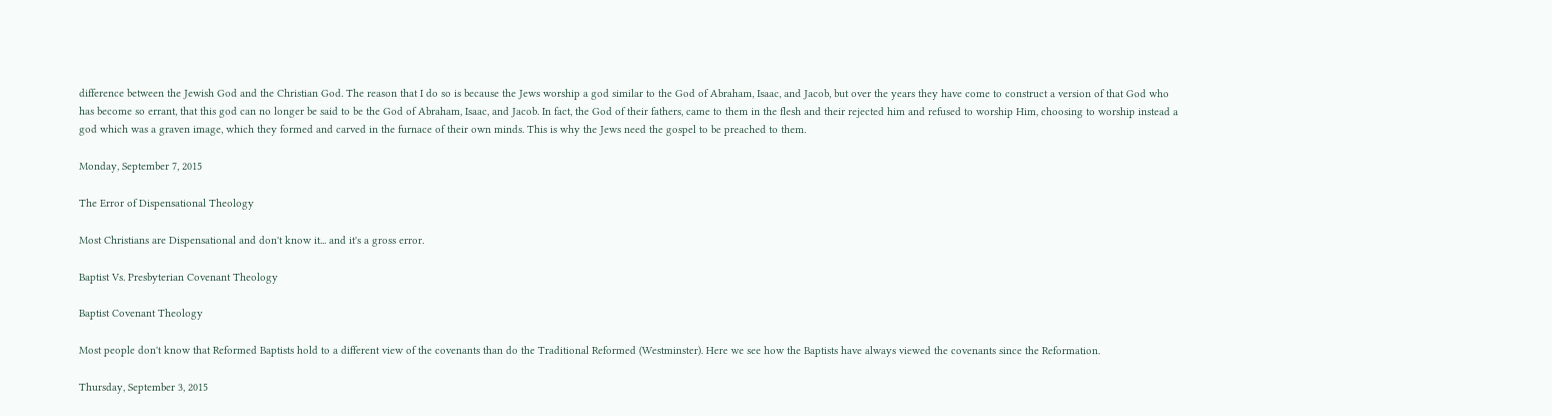difference between the Jewish God and the Christian God. The reason that I do so is because the Jews worship a god similar to the God of Abraham, Isaac, and Jacob, but over the years they have come to construct a version of that God who has become so errant, that this god can no longer be said to be the God of Abraham, Isaac, and Jacob. In fact, the God of their fathers, came to them in the flesh and their rejected him and refused to worship Him, choosing to worship instead a god which was a graven image, which they formed and carved in the furnace of their own minds. This is why the Jews need the gospel to be preached to them.

Monday, September 7, 2015

The Error of Dispensational Theology

Most Christians are Dispensational and don't know it... and it's a gross error.

Baptist Vs. Presbyterian Covenant Theology

Baptist Covenant Theology

Most people don't know that Reformed Baptists hold to a different view of the covenants than do the Traditional Reformed (Westminster). Here we see how the Baptists have always viewed the covenants since the Reformation.

Thursday, September 3, 2015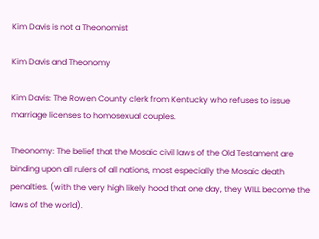Kim Davis is not a Theonomist

Kim Davis and Theonomy

Kim Davis: The Rowen County clerk from Kentucky who refuses to issue marriage licenses to homosexual couples.

Theonomy: The belief that the Mosaic civil laws of the Old Testament are binding upon all rulers of all nations, most especially the Mosaic death penalties. (with the very high likely hood that one day, they WILL become the laws of the world).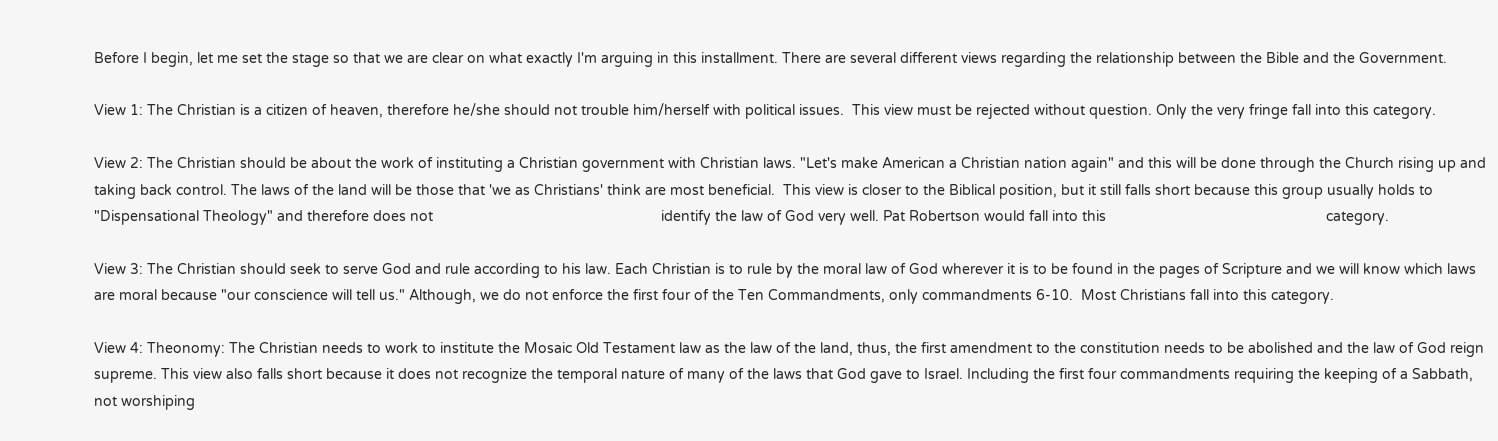Before I begin, let me set the stage so that we are clear on what exactly I'm arguing in this installment. There are several different views regarding the relationship between the Bible and the Government.

View 1: The Christian is a citizen of heaven, therefore he/she should not trouble him/herself with political issues.  This view must be rejected without question. Only the very fringe fall into this category.

View 2: The Christian should be about the work of instituting a Christian government with Christian laws. "Let's make American a Christian nation again" and this will be done through the Church rising up and taking back control. The laws of the land will be those that 'we as Christians' think are most beneficial.  This view is closer to the Biblical position, but it still falls short because this group usually holds to "Dispensational Theology" and therefore does not                                                         identify the law of God very well. Pat Robertson would fall into this                                                       category.

View 3: The Christian should seek to serve God and rule according to his law. Each Christian is to rule by the moral law of God wherever it is to be found in the pages of Scripture and we will know which laws are moral because "our conscience will tell us." Although, we do not enforce the first four of the Ten Commandments, only commandments 6-10.  Most Christians fall into this category.

View 4: Theonomy: The Christian needs to work to institute the Mosaic Old Testament law as the law of the land, thus, the first amendment to the constitution needs to be abolished and the law of God reign supreme. This view also falls short because it does not recognize the temporal nature of many of the laws that God gave to Israel. Including the first four commandments requiring the keeping of a Sabbath, not worshiping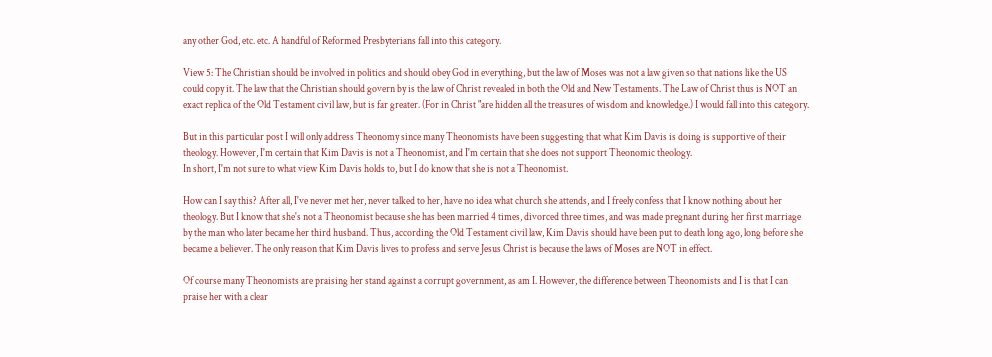any other God, etc. etc. A handful of Reformed Presbyterians fall into this category.

View 5: The Christian should be involved in politics and should obey God in everything, but the law of Moses was not a law given so that nations like the US could copy it. The law that the Christian should govern by is the law of Christ revealed in both the Old and New Testaments. The Law of Christ thus is NOT an exact replica of the Old Testament civil law, but is far greater. (For in Christ "are hidden all the treasures of wisdom and knowledge.) I would fall into this category.

But in this particular post I will only address Theonomy since many Theonomists have been suggesting that what Kim Davis is doing is supportive of their theology. However, I'm certain that Kim Davis is not a Theonomist, and I'm certain that she does not support Theonomic theology.
In short, I'm not sure to what view Kim Davis holds to, but I do know that she is not a Theonomist.

How can I say this? After all, I've never met her, never talked to her, have no idea what church she attends, and I freely confess that I know nothing about her theology. But I know that she's not a Theonomist because she has been married 4 times, divorced three times, and was made pregnant during her first marriage by the man who later became her third husband. Thus, according the Old Testament civil law, Kim Davis should have been put to death long ago, long before she became a believer. The only reason that Kim Davis lives to profess and serve Jesus Christ is because the laws of Moses are NOT in effect.

Of course many Theonomists are praising her stand against a corrupt government, as am I. However, the difference between Theonomists and I is that I can praise her with a clear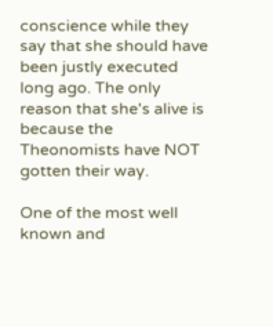conscience while they say that she should have been justly executed long ago. The only reason that she's alive is because the Theonomists have NOT gotten their way.

One of the most well known and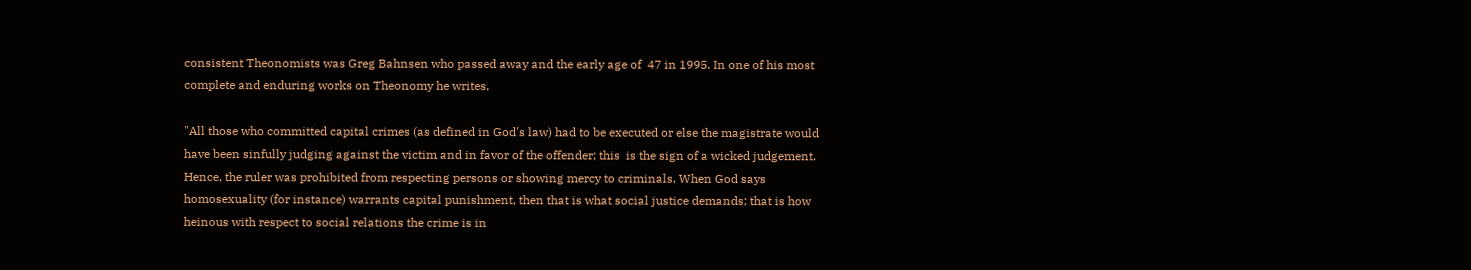consistent Theonomists was Greg Bahnsen who passed away and the early age of  47 in 1995. In one of his most complete and enduring works on Theonomy he writes,

"All those who committed capital crimes (as defined in God's law) had to be executed or else the magistrate would have been sinfully judging against the victim and in favor of the offender; this  is the sign of a wicked judgement. Hence, the ruler was prohibited from respecting persons or showing mercy to criminals. When God says homosexuality (for instance) warrants capital punishment, then that is what social justice demands; that is how heinous with respect to social relations the crime is in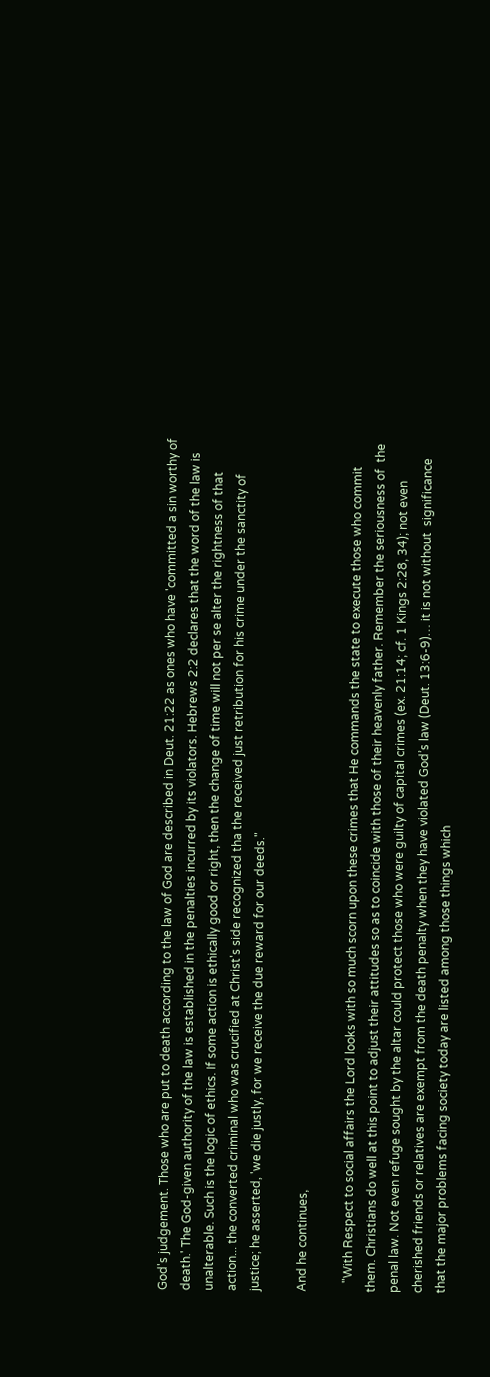God's judgement. Those who are put to death according to the law of God are described in Deut. 21:22 as ones who have 'committed a sin worthy of death.' The God-given authority of the law is established in the penalties incurred by its violators. Hebrews 2:2 declares that the word of the law is unalterable. Such is the logic of ethics. If some action is ethically good or right, then the change of time will not per se alter the rightness of that action... the converted criminal who was crucified at Christ's side recognized tha the received just retribution for his crime under the sanctity of justice; he asserted, 'we die justly, for we receive the due reward for our deeds."

And he continues,

   "With Respect to social affairs the Lord looks with so much scorn upon these crimes that He commands the state to execute those who commit them. Christians do well at this point to adjust their attitudes so as to coincide with those of their heavenly father. Remember the seriousness of  the penal law. Not even refuge sought by the altar could protect those who were guilty of capital crimes (ex. 21:14; cf. 1 Kings 2:28, 34); not even cherished friends or relatives are exempt from the death penalty when they have violated God’s law (Deut. 13:6-9)… it is not without  significance that the major problems facing society today are listed among those things which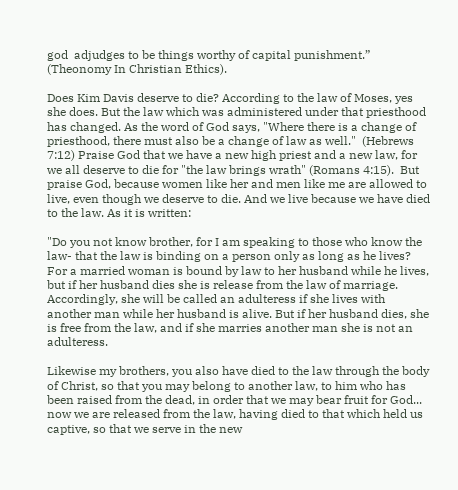god  adjudges to be things worthy of capital punishment.” (Theonomy In Christian Ethics).

Does Kim Davis deserve to die? According to the law of Moses, yes she does. But the law which was administered under that priesthood has changed. As the word of God says, "Where there is a change of priesthood, there must also be a change of law as well."  (Hebrews 7:12) Praise God that we have a new high priest and a new law, for we all deserve to die for "the law brings wrath" (Romans 4:15).  But praise God, because women like her and men like me are allowed to live, even though we deserve to die. And we live because we have died to the law. As it is written:

"Do you not know brother, for I am speaking to those who know the law- that the law is binding on a person only as long as he lives? For a married woman is bound by law to her husband while he lives, but if her husband dies she is release from the law of marriage. Accordingly, she will be called an adulteress if she lives with another man while her husband is alive. But if her husband dies, she is free from the law, and if she marries another man she is not an adulteress.

Likewise my brothers, you also have died to the law through the body of Christ, so that you may belong to another law, to him who has been raised from the dead, in order that we may bear fruit for God... now we are released from the law, having died to that which held us captive, so that we serve in the new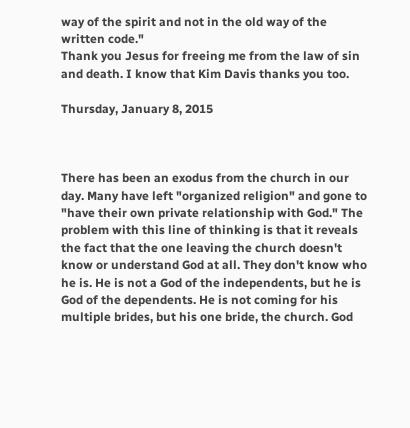way of the spirit and not in the old way of the written code."
Thank you Jesus for freeing me from the law of sin and death. I know that Kim Davis thanks you too.

Thursday, January 8, 2015



There has been an exodus from the church in our day. Many have left "organized religion" and gone to "have their own private relationship with God." The problem with this line of thinking is that it reveals the fact that the one leaving the church doesn't know or understand God at all. They don't know who he is. He is not a God of the independents, but he is God of the dependents. He is not coming for his multiple brides, but his one bride, the church. God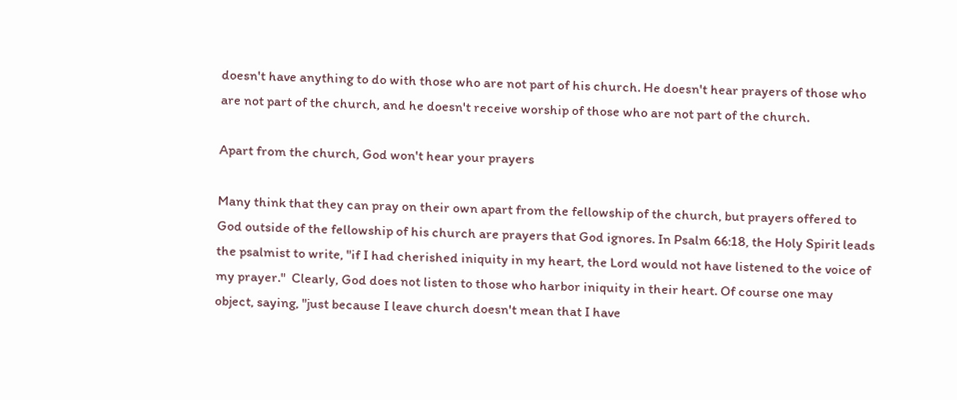doesn't have anything to do with those who are not part of his church. He doesn't hear prayers of those who are not part of the church, and he doesn't receive worship of those who are not part of the church.

Apart from the church, God won't hear your prayers

Many think that they can pray on their own apart from the fellowship of the church, but prayers offered to God outside of the fellowship of his church are prayers that God ignores. In Psalm 66:18, the Holy Spirit leads the psalmist to write, "if I had cherished iniquity in my heart, the Lord would not have listened to the voice of my prayer."  Clearly, God does not listen to those who harbor iniquity in their heart. Of course one may object, saying, "just because I leave church doesn't mean that I have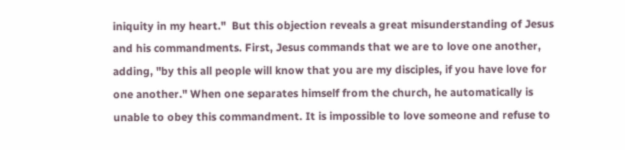iniquity in my heart."  But this objection reveals a great misunderstanding of Jesus and his commandments. First, Jesus commands that we are to love one another, adding, "by this all people will know that you are my disciples, if you have love for one another." When one separates himself from the church, he automatically is unable to obey this commandment. It is impossible to love someone and refuse to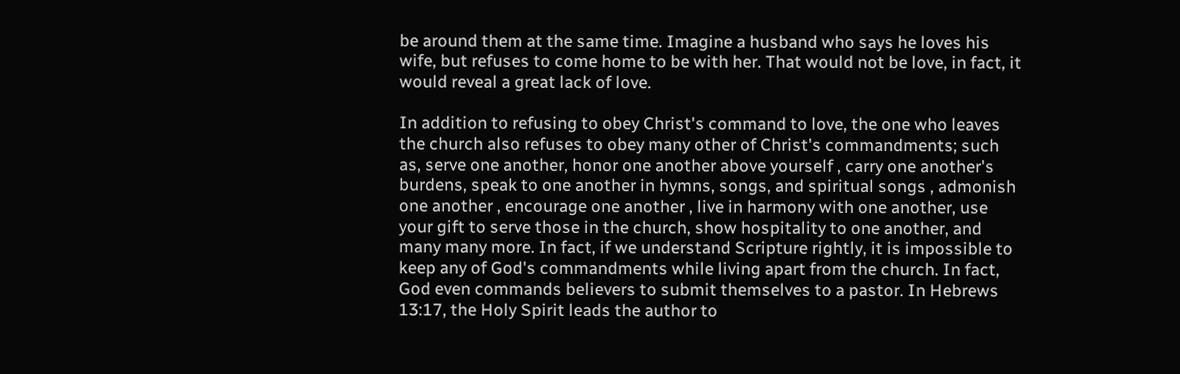be around them at the same time. Imagine a husband who says he loves his wife, but refuses to come home to be with her. That would not be love, in fact, it would reveal a great lack of love.

In addition to refusing to obey Christ's command to love, the one who leaves the church also refuses to obey many other of Christ's commandments; such as, serve one another, honor one another above yourself , carry one another's burdens, speak to one another in hymns, songs, and spiritual songs , admonish one another , encourage one another , live in harmony with one another, use your gift to serve those in the church, show hospitality to one another, and many many more. In fact, if we understand Scripture rightly, it is impossible to keep any of God's commandments while living apart from the church. In fact, God even commands believers to submit themselves to a pastor. In Hebrews 13:17, the Holy Spirit leads the author to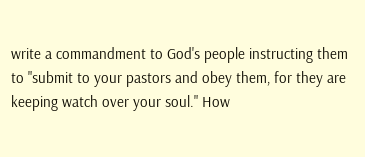write a commandment to God's people instructing them to "submit to your pastors and obey them, for they are keeping watch over your soul." How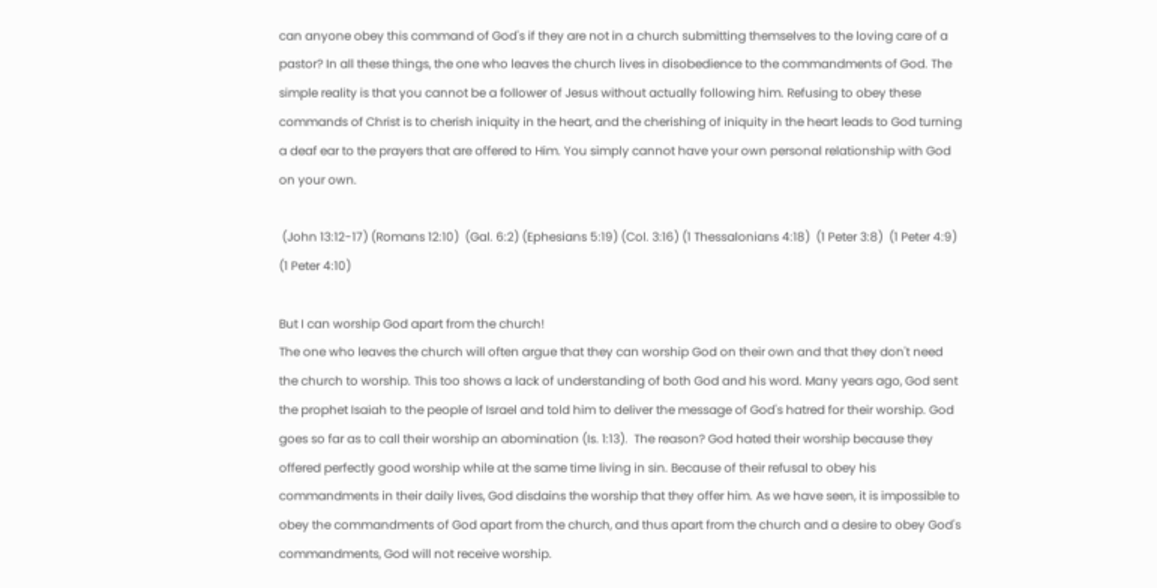can anyone obey this command of God's if they are not in a church submitting themselves to the loving care of a pastor? In all these things, the one who leaves the church lives in disobedience to the commandments of God. The simple reality is that you cannot be a follower of Jesus without actually following him. Refusing to obey these commands of Christ is to cherish iniquity in the heart, and the cherishing of iniquity in the heart leads to God turning a deaf ear to the prayers that are offered to Him. You simply cannot have your own personal relationship with God on your own.

 (John 13:12-17) (Romans 12:10)  (Gal. 6:2) (Ephesians 5:19) (Col. 3:16) (1 Thessalonians 4:18)  (1 Peter 3:8)  (1 Peter 4:9) (1 Peter 4:10)

But I can worship God apart from the church!
The one who leaves the church will often argue that they can worship God on their own and that they don't need the church to worship. This too shows a lack of understanding of both God and his word. Many years ago, God sent the prophet Isaiah to the people of Israel and told him to deliver the message of God's hatred for their worship. God goes so far as to call their worship an abomination (Is. 1:13).  The reason? God hated their worship because they offered perfectly good worship while at the same time living in sin. Because of their refusal to obey his commandments in their daily lives, God disdains the worship that they offer him. As we have seen, it is impossible to obey the commandments of God apart from the church, and thus apart from the church and a desire to obey God's commandments, God will not receive worship.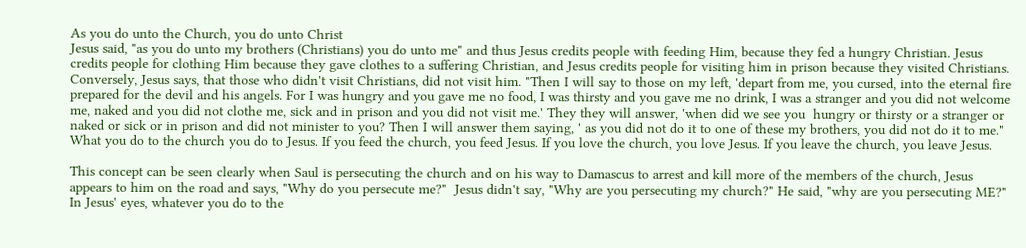As you do unto the Church, you do unto Christ
Jesus said, "as you do unto my brothers (Christians) you do unto me" and thus Jesus credits people with feeding Him, because they fed a hungry Christian. Jesus credits people for clothing Him because they gave clothes to a suffering Christian, and Jesus credits people for visiting him in prison because they visited Christians. Conversely, Jesus says, that those who didn't visit Christians, did not visit him. "Then I will say to those on my left, 'depart from me, you cursed, into the eternal fire prepared for the devil and his angels. For I was hungry and you gave me no food, I was thirsty and you gave me no drink, I was a stranger and you did not welcome me, naked and you did not clothe me, sick and in prison and you did not visit me.' They they will answer, 'when did we see you  hungry or thirsty or a stranger or naked or sick or in prison and did not minister to you? Then I will answer them saying, ' as you did not do it to one of these my brothers, you did not do it to me." What you do to the church you do to Jesus. If you feed the church, you feed Jesus. If you love the church, you love Jesus. If you leave the church, you leave Jesus.

This concept can be seen clearly when Saul is persecuting the church and on his way to Damascus to arrest and kill more of the members of the church, Jesus appears to him on the road and says, "Why do you persecute me?"  Jesus didn't say, "Why are you persecuting my church?" He said, "why are you persecuting ME?" In Jesus' eyes, whatever you do to the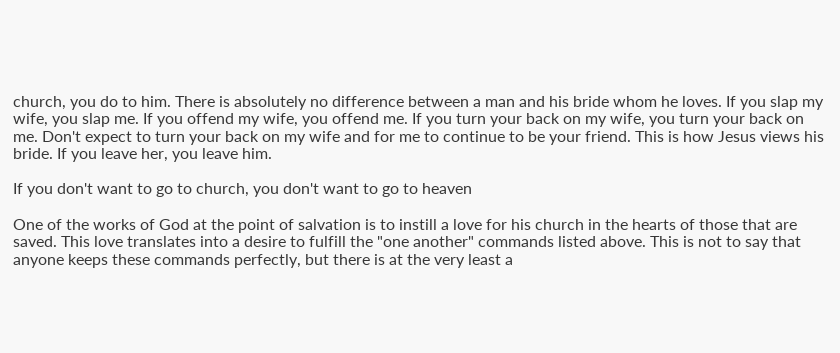church, you do to him. There is absolutely no difference between a man and his bride whom he loves. If you slap my wife, you slap me. If you offend my wife, you offend me. If you turn your back on my wife, you turn your back on me. Don't expect to turn your back on my wife and for me to continue to be your friend. This is how Jesus views his bride. If you leave her, you leave him.

If you don't want to go to church, you don't want to go to heaven

One of the works of God at the point of salvation is to instill a love for his church in the hearts of those that are saved. This love translates into a desire to fulfill the "one another" commands listed above. This is not to say that anyone keeps these commands perfectly, but there is at the very least a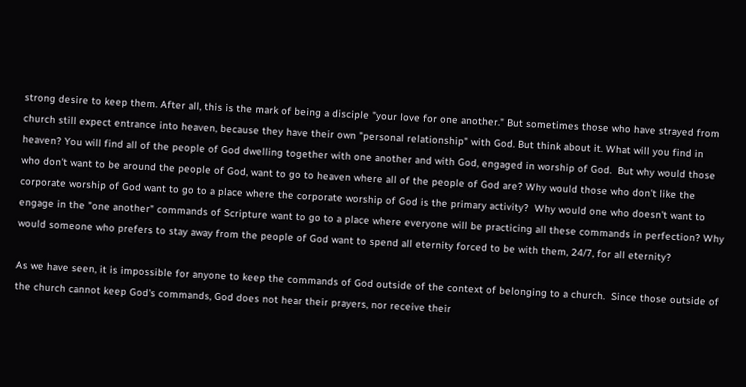strong desire to keep them. After all, this is the mark of being a disciple "your love for one another." But sometimes those who have strayed from church still expect entrance into heaven, because they have their own "personal relationship" with God. But think about it. What will you find in heaven? You will find all of the people of God dwelling together with one another and with God, engaged in worship of God.  But why would those who don't want to be around the people of God, want to go to heaven where all of the people of God are? Why would those who don't like the corporate worship of God want to go to a place where the corporate worship of God is the primary activity?  Why would one who doesn't want to engage in the "one another" commands of Scripture want to go to a place where everyone will be practicing all these commands in perfection? Why would someone who prefers to stay away from the people of God want to spend all eternity forced to be with them, 24/7, for all eternity?

As we have seen, it is impossible for anyone to keep the commands of God outside of the context of belonging to a church.  Since those outside of the church cannot keep God's commands, God does not hear their prayers, nor receive their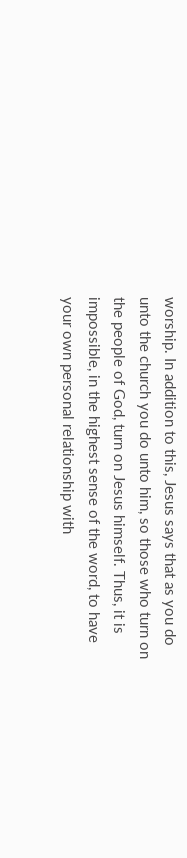worship. In addition to this, Jesus says that as you do unto the church you do unto him, so those who turn on the people of God, turn on Jesus himself. Thus, it is impossible, in the highest sense of the word, to have your own personal relationship with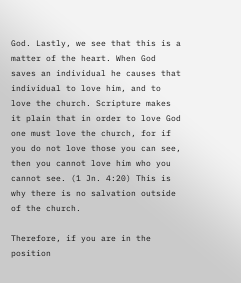God. Lastly, we see that this is a matter of the heart. When God saves an individual he causes that individual to love him, and to love the church. Scripture makes it plain that in order to love God one must love the church, for if you do not love those you can see, then you cannot love him who you cannot see. (1 Jn. 4:20) This is why there is no salvation outside of the church.

Therefore, if you are in the position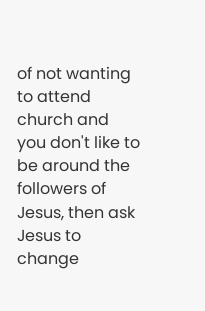of not wanting to attend church and you don't like to be around the followers of Jesus, then ask Jesus to change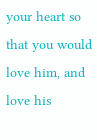your heart so that you would love him, and love his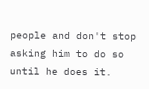people and don't stop asking him to do so until he does it.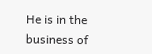He is in the business of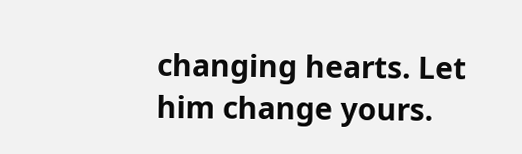changing hearts. Let him change yours.